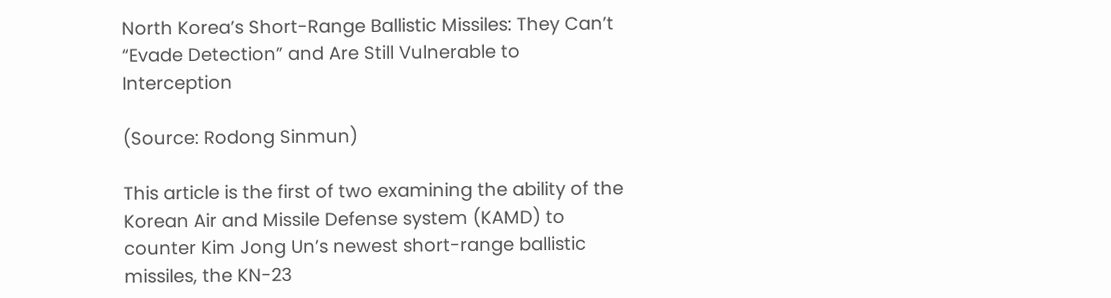North Korea’s Short-Range Ballistic Missiles: They Can’t “Evade Detection” and Are Still Vulnerable to Interception

(Source: Rodong Sinmun)

This article is the first of two examining the ability of the Korean Air and Missile Defense system (KAMD) to counter Kim Jong Un’s newest short-range ballistic missiles, the KN-23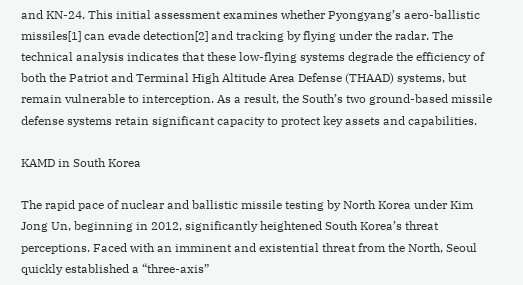and KN-24. This initial assessment examines whether Pyongyang’s aero-ballistic missiles[1] can evade detection[2] and tracking by flying under the radar. The technical analysis indicates that these low-flying systems degrade the efficiency of both the Patriot and Terminal High Altitude Area Defense (THAAD) systems, but remain vulnerable to interception. As a result, the South’s two ground-based missile defense systems retain significant capacity to protect key assets and capabilities.

KAMD in South Korea

The rapid pace of nuclear and ballistic missile testing by North Korea under Kim Jong Un, beginning in 2012, significantly heightened South Korea’s threat perceptions. Faced with an imminent and existential threat from the North, Seoul quickly established a “three-axis”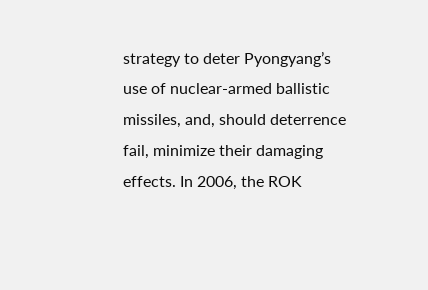strategy to deter Pyongyang’s use of nuclear-armed ballistic missiles, and, should deterrence fail, minimize their damaging effects. In 2006, the ROK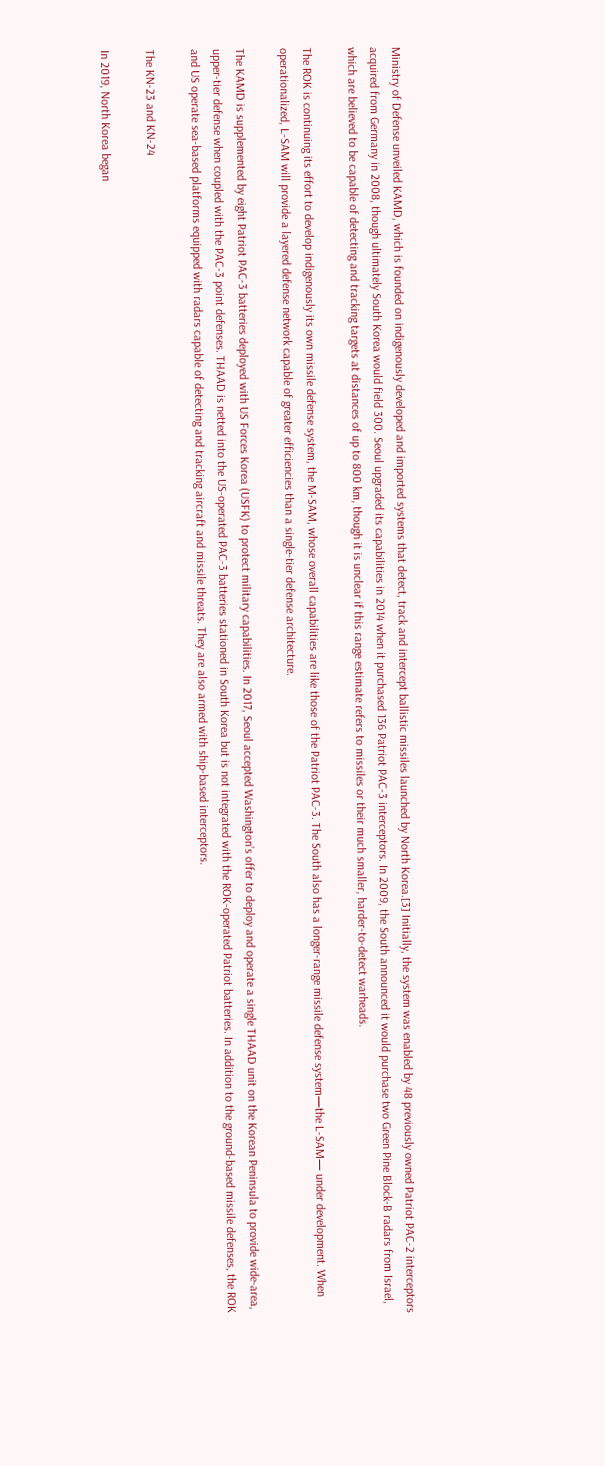Ministry of Defense unveiled KAMD, which is founded on indigenously developed and imported systems that detect, track and intercept ballistic missiles launched by North Korea.[3] Initially, the system was enabled by 48 previously owned Patriot PAC-2 interceptors acquired from Germany in 2008, though ultimately South Korea would field 300. Seoul upgraded its capabilities in 2014 when it purchased 136 Patriot PAC-3 interceptors. In 2009, the South announced it would purchase two Green Pine Block-B radars from Israel, which are believed to be capable of detecting and tracking targets at distances of up to 800 km, though it is unclear if this range estimate refers to missiles or their much smaller, harder-to-detect warheads.

The ROK is continuing its effort to develop indigenously its own missile defense system, the M-SAM, whose overall capabilities are like those of the Patriot PAC-3. The South also has a longer-range missile defense system—the L-SAM— under development. When operationalized, L-SAM will provide a layered defense network capable of greater efficiencies than a single-tier defense architecture.

The KAMD is supplemented by eight Patriot PAC-3 batteries deployed with US Forces Korea (USFK) to protect military capabilities. In 2017, Seoul accepted Washington’s offer to deploy and operate a single THAAD unit on the Korean Peninsula to provide wide-area, upper-tier defense when coupled with the PAC-3 point defenses. THAAD is netted into the US-operated PAC-3 batteries stationed in South Korea but is not integrated with the ROK-operated Patriot batteries. In addition to the ground-based missile defenses, the ROK and US operate sea-based platforms equipped with radars capable of detecting and tracking aircraft and missile threats. They are also armed with ship-based interceptors.

The KN-23 and KN-24

In 2019, North Korea began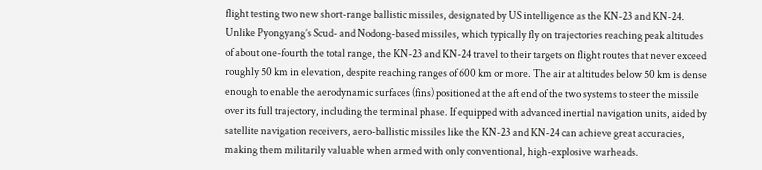flight testing two new short-range ballistic missiles, designated by US intelligence as the KN-23 and KN-24. Unlike Pyongyang’s Scud- and Nodong-based missiles, which typically fly on trajectories reaching peak altitudes of about one-fourth the total range, the KN-23 and KN-24 travel to their targets on flight routes that never exceed roughly 50 km in elevation, despite reaching ranges of 600 km or more. The air at altitudes below 50 km is dense enough to enable the aerodynamic surfaces (fins) positioned at the aft end of the two systems to steer the missile over its full trajectory, including the terminal phase. If equipped with advanced inertial navigation units, aided by satellite navigation receivers, aero-ballistic missiles like the KN-23 and KN-24 can achieve great accuracies, making them militarily valuable when armed with only conventional, high-explosive warheads.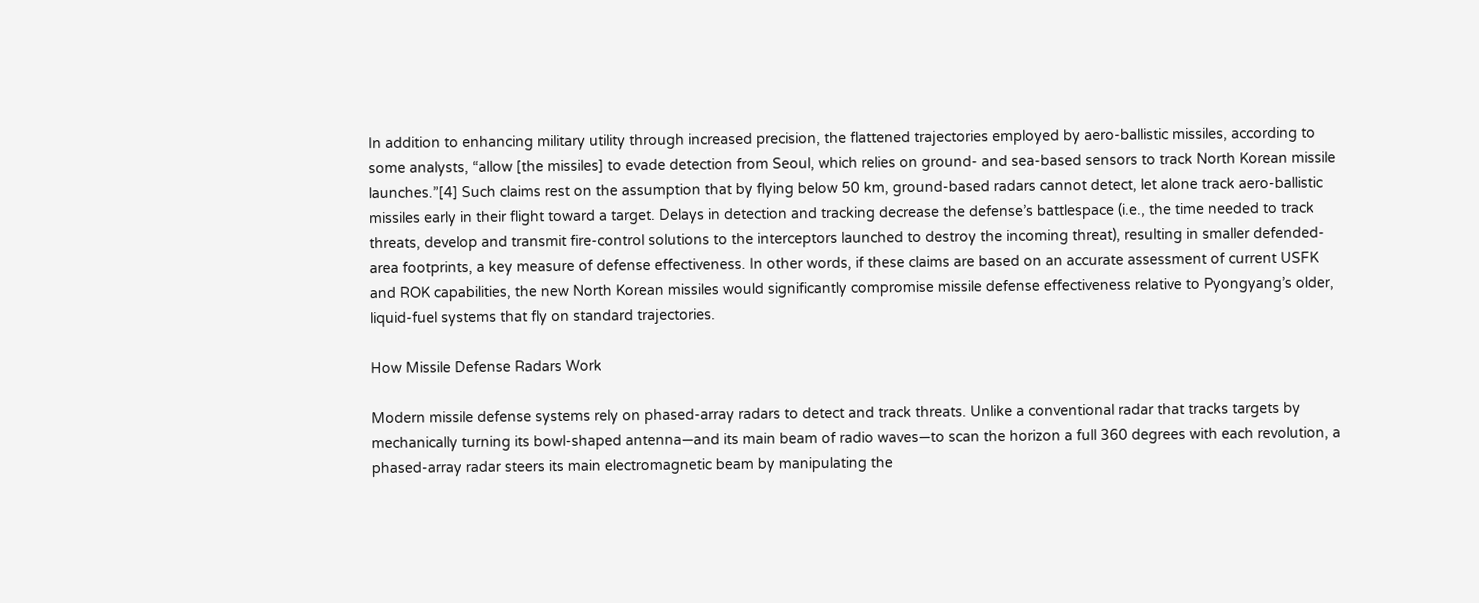In addition to enhancing military utility through increased precision, the flattened trajectories employed by aero-ballistic missiles, according to some analysts, “allow [the missiles] to evade detection from Seoul, which relies on ground- and sea-based sensors to track North Korean missile launches.”[4] Such claims rest on the assumption that by flying below 50 km, ground-based radars cannot detect, let alone track aero-ballistic missiles early in their flight toward a target. Delays in detection and tracking decrease the defense’s battlespace (i.e., the time needed to track threats, develop and transmit fire-control solutions to the interceptors launched to destroy the incoming threat), resulting in smaller defended-area footprints, a key measure of defense effectiveness. In other words, if these claims are based on an accurate assessment of current USFK and ROK capabilities, the new North Korean missiles would significantly compromise missile defense effectiveness relative to Pyongyang’s older, liquid-fuel systems that fly on standard trajectories.

How Missile Defense Radars Work

Modern missile defense systems rely on phased-array radars to detect and track threats. Unlike a conventional radar that tracks targets by mechanically turning its bowl-shaped antenna—and its main beam of radio waves—to scan the horizon a full 360 degrees with each revolution, a phased-array radar steers its main electromagnetic beam by manipulating the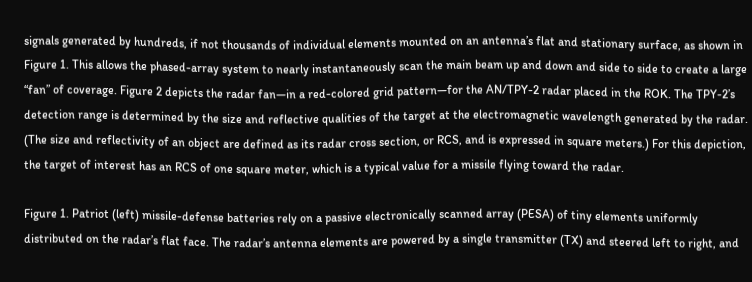signals generated by hundreds, if not thousands of individual elements mounted on an antenna’s flat and stationary surface, as shown in Figure 1. This allows the phased-array system to nearly instantaneously scan the main beam up and down and side to side to create a large “fan” of coverage. Figure 2 depicts the radar fan—in a red-colored grid pattern—for the AN/TPY-2 radar placed in the ROK. The TPY-2’s detection range is determined by the size and reflective qualities of the target at the electromagnetic wavelength generated by the radar. (The size and reflectivity of an object are defined as its radar cross section, or RCS, and is expressed in square meters.) For this depiction, the target of interest has an RCS of one square meter, which is a typical value for a missile flying toward the radar.

Figure 1. Patriot (left) missile-defense batteries rely on a passive electronically scanned array (PESA) of tiny elements uniformly distributed on the radar’s flat face. The radar’s antenna elements are powered by a single transmitter (TX) and steered left to right, and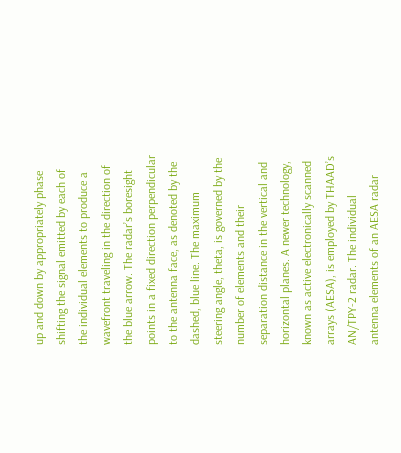up and down by appropriately phase shifting the signal emitted by each of the individual elements to produce a wavefront traveling in the direction of the blue arrow. The radar’s boresight points in a fixed direction perpendicular to the antenna face, as denoted by the dashed, blue line. The maximum steering angle, theta, is governed by the number of elements and their separation distance in the vertical and horizontal planes. A newer technology, known as active electronically scanned arrays (AESA), is employed by THAAD’s AN/TPY-2 radar. The individual antenna elements of an AESA radar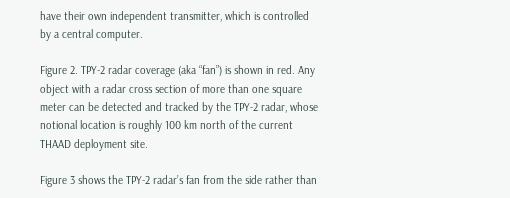have their own independent transmitter, which is controlled by a central computer.

Figure 2. TPY-2 radar coverage (aka “fan”) is shown in red. Any object with a radar cross section of more than one square meter can be detected and tracked by the TPY-2 radar, whose notional location is roughly 100 km north of the current THAAD deployment site.

Figure 3 shows the TPY-2 radar’s fan from the side rather than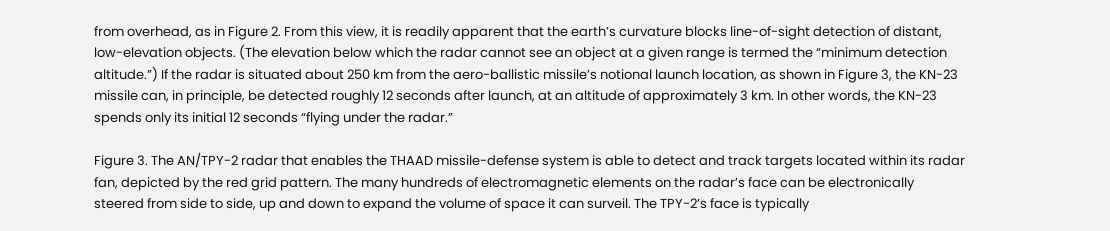from overhead, as in Figure 2. From this view, it is readily apparent that the earth’s curvature blocks line-of-sight detection of distant, low-elevation objects. (The elevation below which the radar cannot see an object at a given range is termed the “minimum detection altitude.”) If the radar is situated about 250 km from the aero-ballistic missile’s notional launch location, as shown in Figure 3, the KN-23 missile can, in principle, be detected roughly 12 seconds after launch, at an altitude of approximately 3 km. In other words, the KN-23 spends only its initial 12 seconds “flying under the radar.”

Figure 3. The AN/TPY-2 radar that enables the THAAD missile-defense system is able to detect and track targets located within its radar fan, depicted by the red grid pattern. The many hundreds of electromagnetic elements on the radar’s face can be electronically steered from side to side, up and down to expand the volume of space it can surveil. The TPY-2’s face is typically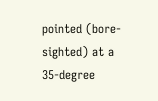pointed (bore-sighted) at a 35-degree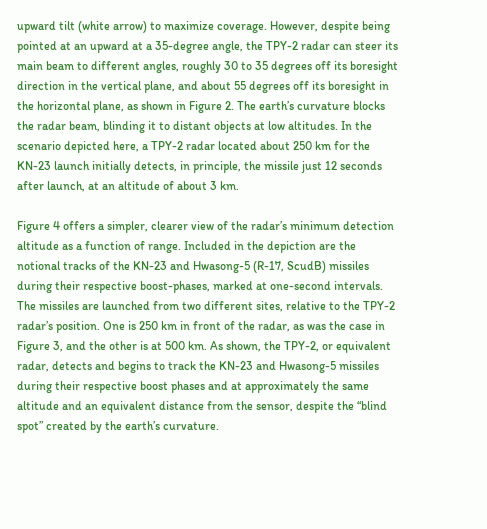upward tilt (white arrow) to maximize coverage. However, despite being pointed at an upward at a 35-degree angle, the TPY-2 radar can steer its main beam to different angles, roughly 30 to 35 degrees off its boresight direction in the vertical plane, and about 55 degrees off its boresight in the horizontal plane, as shown in Figure 2. The earth’s curvature blocks the radar beam, blinding it to distant objects at low altitudes. In the scenario depicted here, a TPY-2 radar located about 250 km for the KN-23 launch initially detects, in principle, the missile just 12 seconds after launch, at an altitude of about 3 km.

Figure 4 offers a simpler, clearer view of the radar’s minimum detection altitude as a function of range. Included in the depiction are the notional tracks of the KN-23 and Hwasong-5 (R-17, ScudB) missiles during their respective boost-phases, marked at one-second intervals. The missiles are launched from two different sites, relative to the TPY-2 radar’s position. One is 250 km in front of the radar, as was the case in Figure 3, and the other is at 500 km. As shown, the TPY-2, or equivalent radar, detects and begins to track the KN-23 and Hwasong-5 missiles during their respective boost phases and at approximately the same altitude and an equivalent distance from the sensor, despite the “blind spot” created by the earth’s curvature.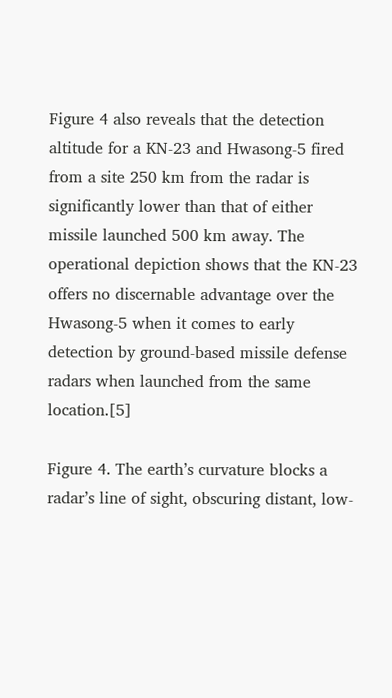Figure 4 also reveals that the detection altitude for a KN-23 and Hwasong-5 fired from a site 250 km from the radar is significantly lower than that of either missile launched 500 km away. The operational depiction shows that the KN-23 offers no discernable advantage over the Hwasong-5 when it comes to early detection by ground-based missile defense radars when launched from the same location.[5]

Figure 4. The earth’s curvature blocks a radar’s line of sight, obscuring distant, low-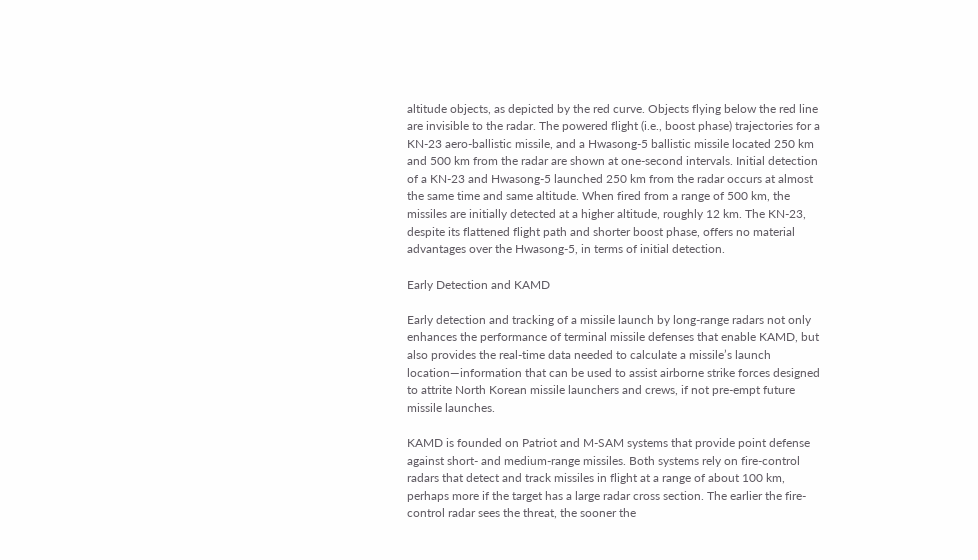altitude objects, as depicted by the red curve. Objects flying below the red line are invisible to the radar. The powered flight (i.e., boost phase) trajectories for a KN-23 aero-ballistic missile, and a Hwasong-5 ballistic missile located 250 km and 500 km from the radar are shown at one-second intervals. Initial detection of a KN-23 and Hwasong-5 launched 250 km from the radar occurs at almost the same time and same altitude. When fired from a range of 500 km, the missiles are initially detected at a higher altitude, roughly 12 km. The KN-23, despite its flattened flight path and shorter boost phase, offers no material advantages over the Hwasong-5, in terms of initial detection.

Early Detection and KAMD

Early detection and tracking of a missile launch by long-range radars not only enhances the performance of terminal missile defenses that enable KAMD, but also provides the real-time data needed to calculate a missile’s launch location—information that can be used to assist airborne strike forces designed to attrite North Korean missile launchers and crews, if not pre-empt future missile launches.

KAMD is founded on Patriot and M-SAM systems that provide point defense against short- and medium-range missiles. Both systems rely on fire-control radars that detect and track missiles in flight at a range of about 100 km, perhaps more if the target has a large radar cross section. The earlier the fire-control radar sees the threat, the sooner the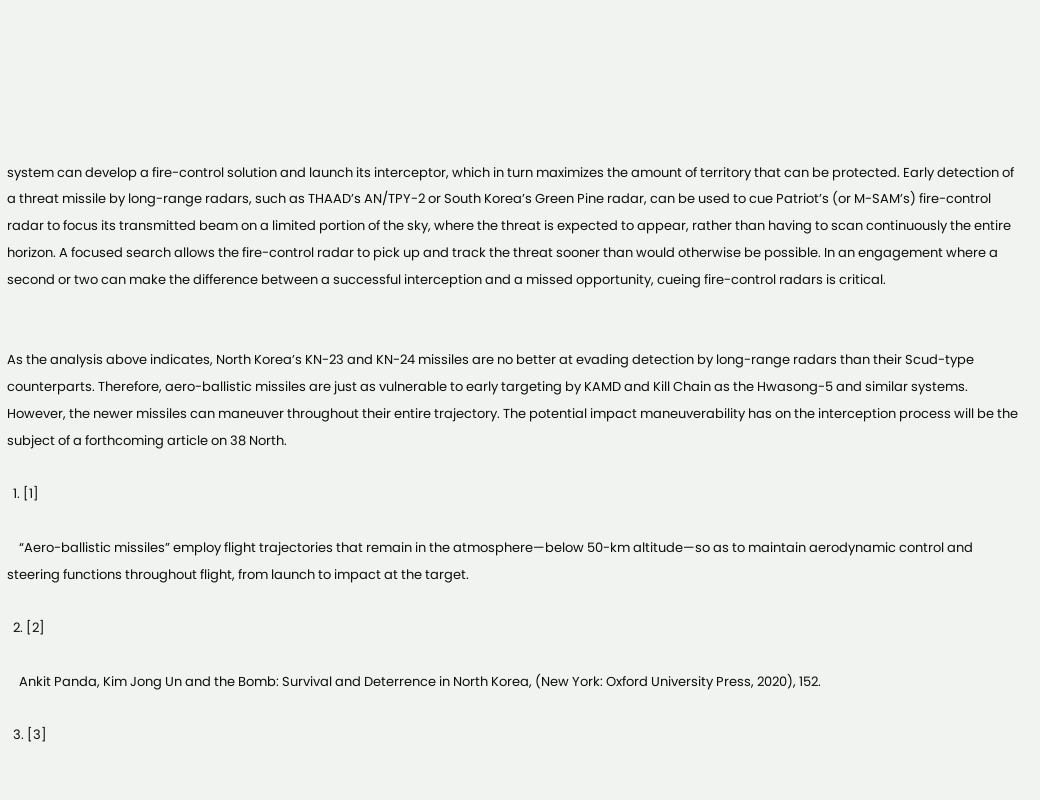system can develop a fire-control solution and launch its interceptor, which in turn maximizes the amount of territory that can be protected. Early detection of a threat missile by long-range radars, such as THAAD’s AN/TPY-2 or South Korea’s Green Pine radar, can be used to cue Patriot’s (or M-SAM’s) fire-control radar to focus its transmitted beam on a limited portion of the sky, where the threat is expected to appear, rather than having to scan continuously the entire horizon. A focused search allows the fire-control radar to pick up and track the threat sooner than would otherwise be possible. In an engagement where a second or two can make the difference between a successful interception and a missed opportunity, cueing fire-control radars is critical.


As the analysis above indicates, North Korea’s KN-23 and KN-24 missiles are no better at evading detection by long-range radars than their Scud-type counterparts. Therefore, aero-ballistic missiles are just as vulnerable to early targeting by KAMD and Kill Chain as the Hwasong-5 and similar systems. However, the newer missiles can maneuver throughout their entire trajectory. The potential impact maneuverability has on the interception process will be the subject of a forthcoming article on 38 North.

  1. [1]

    “Aero-ballistic missiles” employ flight trajectories that remain in the atmosphere—below 50-km altitude—so as to maintain aerodynamic control and steering functions throughout flight, from launch to impact at the target.

  2. [2]

    Ankit Panda, Kim Jong Un and the Bomb: Survival and Deterrence in North Korea, (New York: Oxford University Press, 2020), 152.

  3. [3]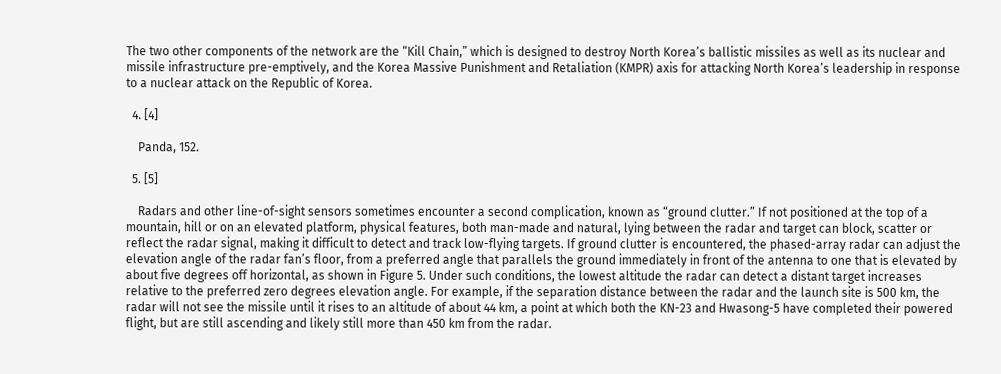The two other components of the network are the “Kill Chain,” which is designed to destroy North Korea’s ballistic missiles as well as its nuclear and missile infrastructure pre-emptively, and the Korea Massive Punishment and Retaliation (KMPR) axis for attacking North Korea’s leadership in response to a nuclear attack on the Republic of Korea.

  4. [4]

    Panda, 152.

  5. [5]

    Radars and other line-of-sight sensors sometimes encounter a second complication, known as “ground clutter.” If not positioned at the top of a mountain, hill or on an elevated platform, physical features, both man-made and natural, lying between the radar and target can block, scatter or reflect the radar signal, making it difficult to detect and track low-flying targets. If ground clutter is encountered, the phased-array radar can adjust the elevation angle of the radar fan’s floor, from a preferred angle that parallels the ground immediately in front of the antenna to one that is elevated by about five degrees off horizontal, as shown in Figure 5. Under such conditions, the lowest altitude the radar can detect a distant target increases relative to the preferred zero degrees elevation angle. For example, if the separation distance between the radar and the launch site is 500 km, the radar will not see the missile until it rises to an altitude of about 44 km, a point at which both the KN-23 and Hwasong-5 have completed their powered flight, but are still ascending and likely still more than 450 km from the radar.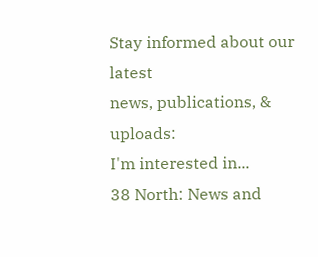Stay informed about our latest
news, publications, & uploads:
I'm interested in...
38 North: News and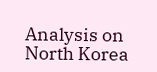Analysis on North Korea